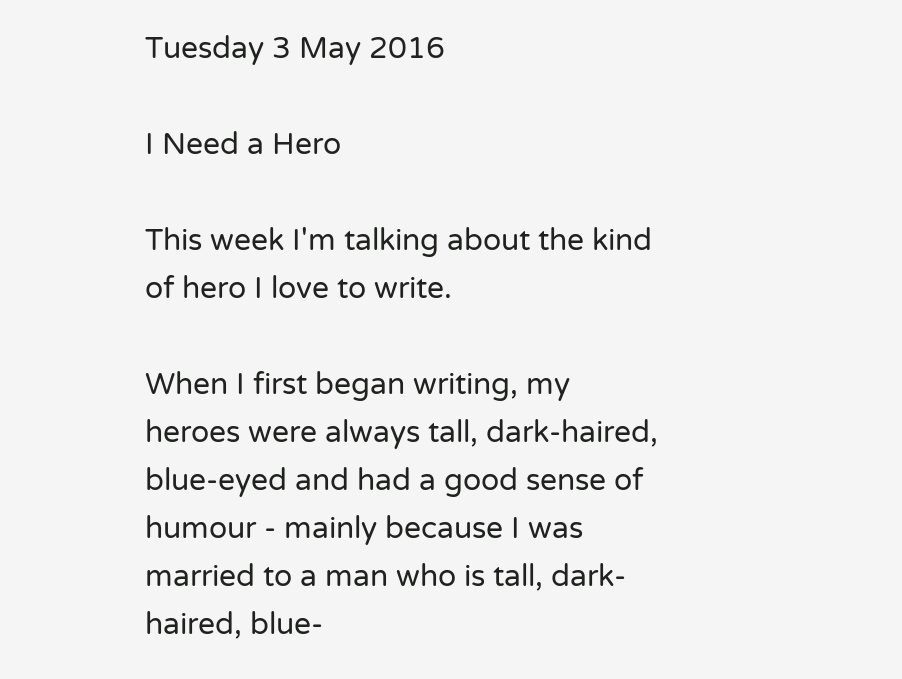Tuesday 3 May 2016

I Need a Hero

This week I'm talking about the kind of hero I love to write.

When I first began writing, my heroes were always tall, dark-haired, blue-eyed and had a good sense of humour - mainly because I was married to a man who is tall, dark-haired, blue-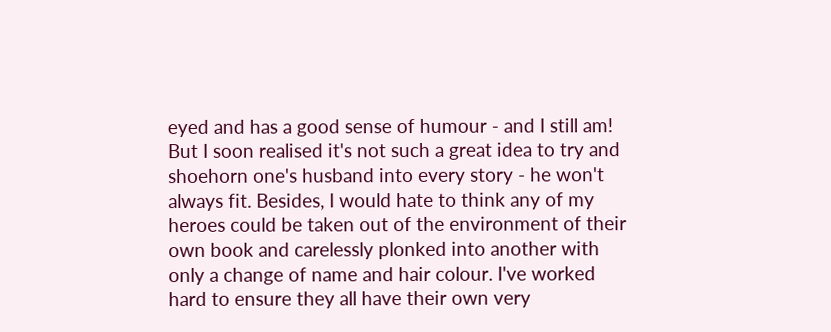eyed and has a good sense of humour - and I still am! But I soon realised it's not such a great idea to try and shoehorn one's husband into every story - he won't always fit. Besides, I would hate to think any of my heroes could be taken out of the environment of their own book and carelessly plonked into another with only a change of name and hair colour. I've worked hard to ensure they all have their own very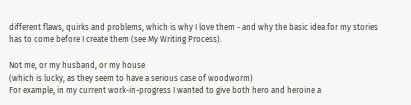different flaws, quirks and problems, which is why I love them - and why the basic idea for my stories has to come before I create them (see My Writing Process).

Not me, or my husband, or my house
(which is lucky, as they seem to have a serious case of woodworm)
For example, in my current work-in-progress I wanted to give both hero and heroine a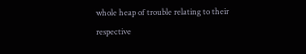whole heap of trouble relating to their respective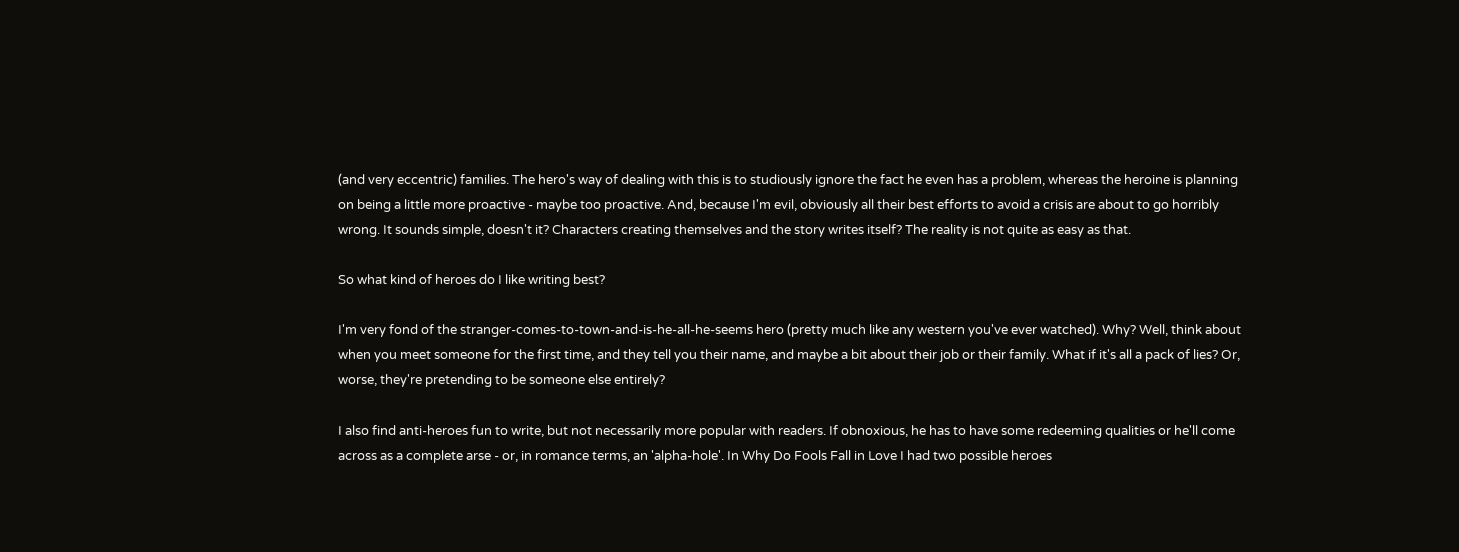(and very eccentric) families. The hero's way of dealing with this is to studiously ignore the fact he even has a problem, whereas the heroine is planning on being a little more proactive - maybe too proactive. And, because I'm evil, obviously all their best efforts to avoid a crisis are about to go horribly wrong. It sounds simple, doesn't it? Characters creating themselves and the story writes itself? The reality is not quite as easy as that.

So what kind of heroes do I like writing best?

I'm very fond of the stranger-comes-to-town-and-is-he-all-he-seems hero (pretty much like any western you've ever watched). Why? Well, think about when you meet someone for the first time, and they tell you their name, and maybe a bit about their job or their family. What if it's all a pack of lies? Or, worse, they're pretending to be someone else entirely?

I also find anti-heroes fun to write, but not necessarily more popular with readers. If obnoxious, he has to have some redeeming qualities or he'll come across as a complete arse - or, in romance terms, an 'alpha-hole'. In Why Do Fools Fall in Love I had two possible heroes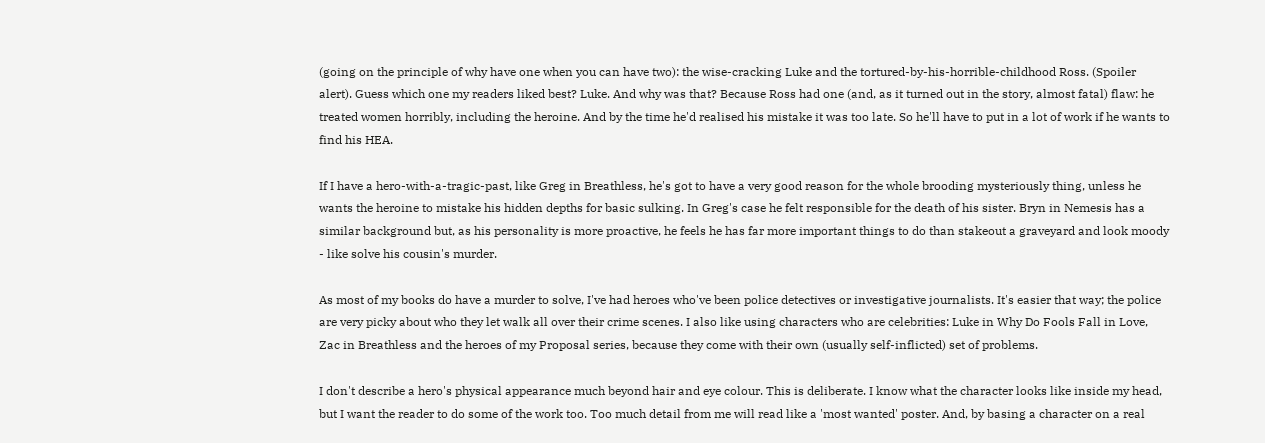(going on the principle of why have one when you can have two): the wise-cracking Luke and the tortured-by-his-horrible-childhood Ross. (Spoiler alert). Guess which one my readers liked best? Luke. And why was that? Because Ross had one (and, as it turned out in the story, almost fatal) flaw: he treated women horribly, including the heroine. And by the time he'd realised his mistake it was too late. So he'll have to put in a lot of work if he wants to find his HEA.

If I have a hero-with-a-tragic-past, like Greg in Breathless, he's got to have a very good reason for the whole brooding mysteriously thing, unless he wants the heroine to mistake his hidden depths for basic sulking. In Greg's case he felt responsible for the death of his sister. Bryn in Nemesis has a similar background but, as his personality is more proactive, he feels he has far more important things to do than stakeout a graveyard and look moody - like solve his cousin's murder.

As most of my books do have a murder to solve, I've had heroes who've been police detectives or investigative journalists. It's easier that way; the police are very picky about who they let walk all over their crime scenes. I also like using characters who are celebrities: Luke in Why Do Fools Fall in Love, Zac in Breathless and the heroes of my Proposal series, because they come with their own (usually self-inflicted) set of problems.

I don't describe a hero's physical appearance much beyond hair and eye colour. This is deliberate. I know what the character looks like inside my head, but I want the reader to do some of the work too. Too much detail from me will read like a 'most wanted' poster. And, by basing a character on a real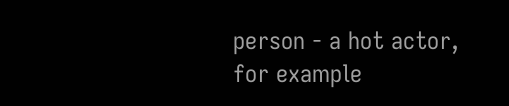person - a hot actor, for example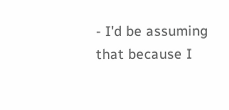- I'd be assuming that because I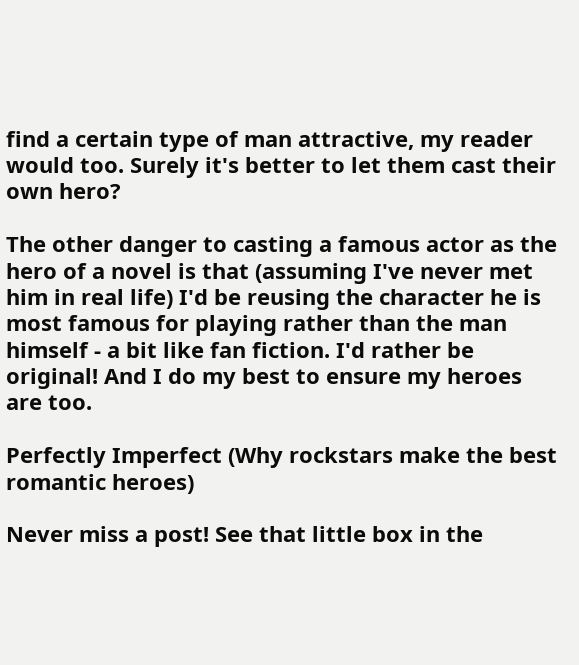find a certain type of man attractive, my reader would too. Surely it's better to let them cast their own hero?

The other danger to casting a famous actor as the hero of a novel is that (assuming I've never met him in real life) I'd be reusing the character he is most famous for playing rather than the man himself - a bit like fan fiction. I'd rather be original! And I do my best to ensure my heroes are too.

Perfectly Imperfect (Why rockstars make the best romantic heroes)

Never miss a post! See that little box in the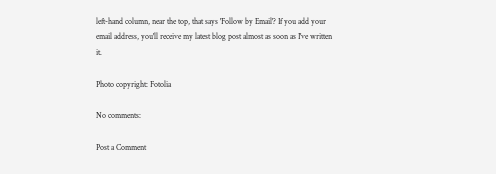left-hand column, near the top, that says 'Follow by Email'? If you add your email address, you'll receive my latest blog post almost as soon as I've written it.

Photo copyright: Fotolia

No comments:

Post a Comment